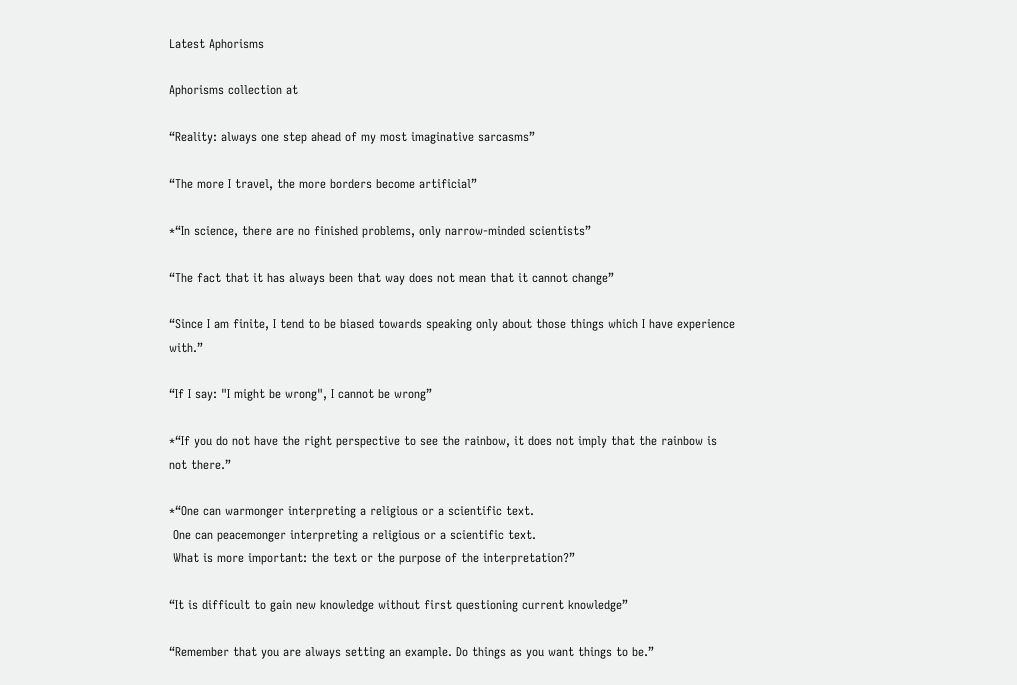Latest Aphorisms

Aphorisms collection at

“Reality: always one step ahead of my most imaginative sarcasms”

“The more I travel, the more borders become artificial”

*“In science, there are no finished problems, only narrow-minded scientists”

“The fact that it has always been that way does not mean that it cannot change”

“Since I am finite, I tend to be biased towards speaking only about those things which I have experience with.”

“If I say: "I might be wrong", I cannot be wrong”

*“If you do not have the right perspective to see the rainbow, it does not imply that the rainbow is not there.”

*“One can warmonger interpreting a religious or a scientific text.
 One can peacemonger interpreting a religious or a scientific text.
 What is more important: the text or the purpose of the interpretation?”

“It is difficult to gain new knowledge without first questioning current knowledge”

“Remember that you are always setting an example. Do things as you want things to be.”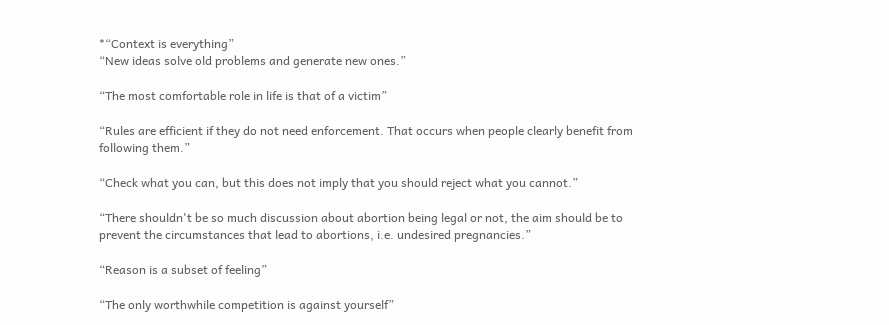*“Context is everything”
“New ideas solve old problems and generate new ones.”

“The most comfortable role in life is that of a victim”

“Rules are efficient if they do not need enforcement. That occurs when people clearly benefit from following them.”

“Check what you can, but this does not imply that you should reject what you cannot.”

“There shouldn't be so much discussion about abortion being legal or not, the aim should be to prevent the circumstances that lead to abortions, i.e. undesired pregnancies.”

“Reason is a subset of feeling”

“The only worthwhile competition is against yourself”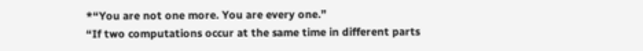*“You are not one more. You are every one.”
“If two computations occur at the same time in different parts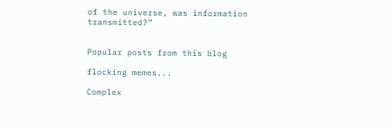of the universe, was information transmitted?”


Popular posts from this blog

flocking memes...

Complex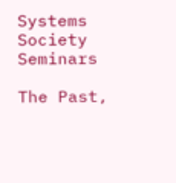Systems Society Seminars

The Past,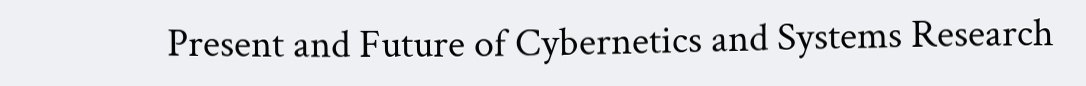Present and Future of Cybernetics and Systems Research